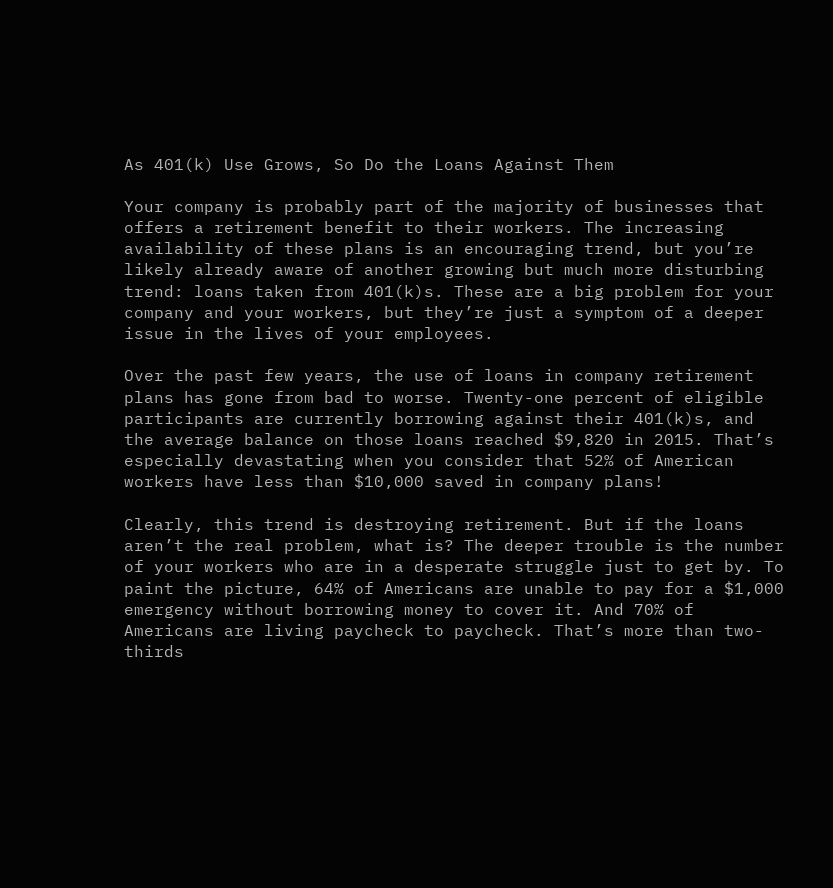As 401(k) Use Grows, So Do the Loans Against Them

Your company is probably part of the majority of businesses that offers a retirement benefit to their workers. The increasing availability of these plans is an encouraging trend, but you’re likely already aware of another growing but much more disturbing trend: loans taken from 401(k)s. These are a big problem for your company and your workers, but they’re just a symptom of a deeper issue in the lives of your employees.

Over the past few years, the use of loans in company retirement plans has gone from bad to worse. Twenty-one percent of eligible participants are currently borrowing against their 401(k)s, and the average balance on those loans reached $9,820 in 2015. That’s especially devastating when you consider that 52% of American workers have less than $10,000 saved in company plans!

Clearly, this trend is destroying retirement. But if the loans aren’t the real problem, what is? The deeper trouble is the number of your workers who are in a desperate struggle just to get by. To paint the picture, 64% of Americans are unable to pay for a $1,000 emergency without borrowing money to cover it. And 70% of Americans are living paycheck to paycheck. That’s more than two-thirds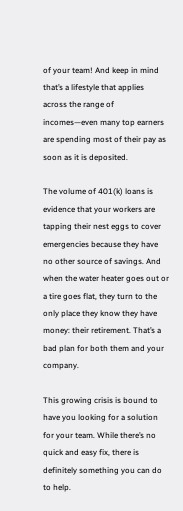of your team! And keep in mind that’s a lifestyle that applies across the range of incomes—even many top earners are spending most of their pay as soon as it is deposited.

The volume of 401(k) loans is evidence that your workers are tapping their nest eggs to cover emergencies because they have no other source of savings. And when the water heater goes out or a tire goes flat, they turn to the only place they know they have money: their retirement. That’s a bad plan for both them and your company.

This growing crisis is bound to have you looking for a solution for your team. While there’s no quick and easy fix, there is definitely something you can do to help.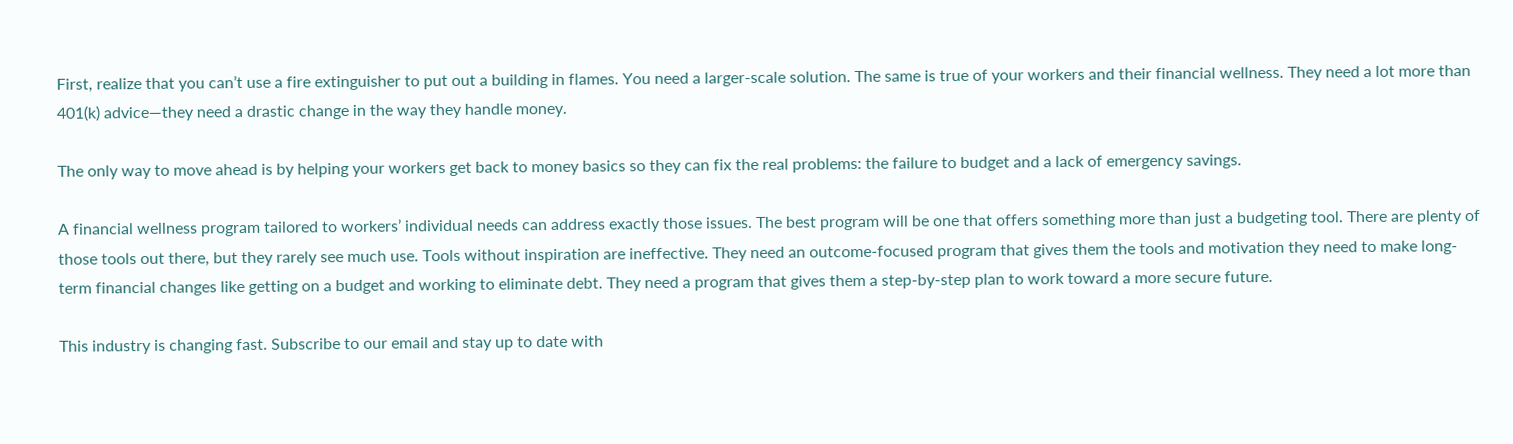First, realize that you can’t use a fire extinguisher to put out a building in flames. You need a larger-scale solution. The same is true of your workers and their financial wellness. They need a lot more than 401(k) advice—they need a drastic change in the way they handle money.

The only way to move ahead is by helping your workers get back to money basics so they can fix the real problems: the failure to budget and a lack of emergency savings.

A financial wellness program tailored to workers’ individual needs can address exactly those issues. The best program will be one that offers something more than just a budgeting tool. There are plenty of those tools out there, but they rarely see much use. Tools without inspiration are ineffective. They need an outcome-focused program that gives them the tools and motivation they need to make long-term financial changes like getting on a budget and working to eliminate debt. They need a program that gives them a step-by-step plan to work toward a more secure future.

This industry is changing fast. Subscribe to our email and stay up to date with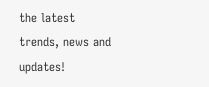the latest trends, news and updates!